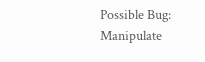Possible Bug: Manipulate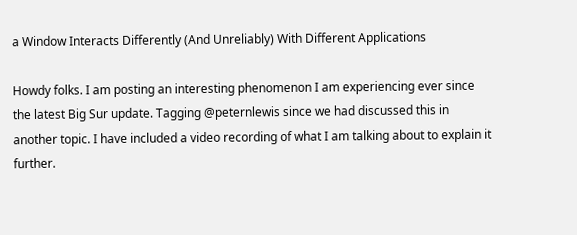a Window Interacts Differently (And Unreliably) With Different Applications

Howdy folks. I am posting an interesting phenomenon I am experiencing ever since the latest Big Sur update. Tagging @peternlewis since we had discussed this in another topic. I have included a video recording of what I am talking about to explain it further.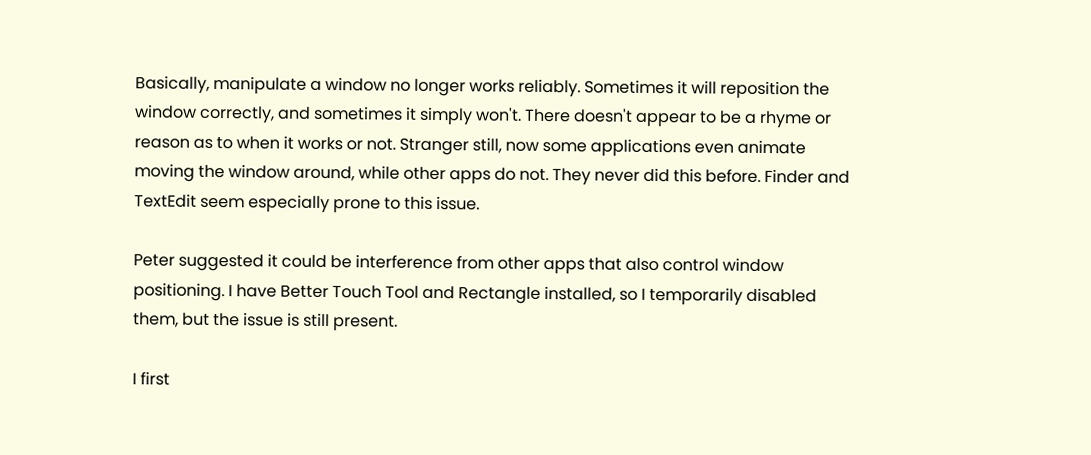Basically, manipulate a window no longer works reliably. Sometimes it will reposition the window correctly, and sometimes it simply won't. There doesn't appear to be a rhyme or reason as to when it works or not. Stranger still, now some applications even animate moving the window around, while other apps do not. They never did this before. Finder and TextEdit seem especially prone to this issue.

Peter suggested it could be interference from other apps that also control window positioning. I have Better Touch Tool and Rectangle installed, so I temporarily disabled them, but the issue is still present.

I first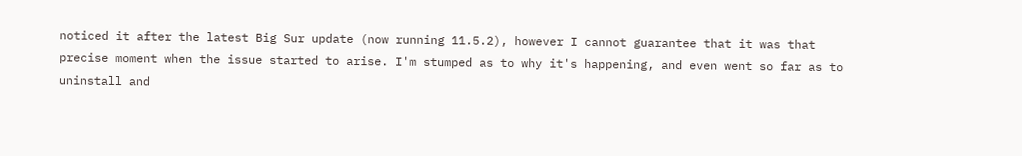noticed it after the latest Big Sur update (now running 11.5.2), however I cannot guarantee that it was that precise moment when the issue started to arise. I'm stumped as to why it's happening, and even went so far as to uninstall and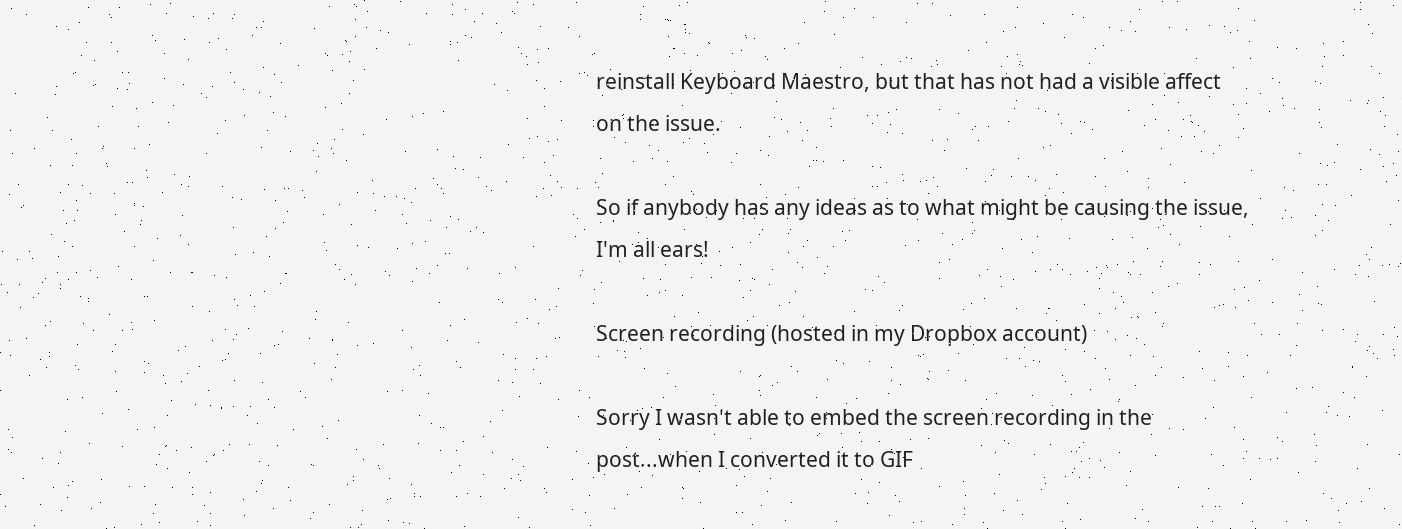reinstall Keyboard Maestro, but that has not had a visible affect on the issue.

So if anybody has any ideas as to what might be causing the issue, I'm all ears!

Screen recording (hosted in my Dropbox account)

Sorry I wasn't able to embed the screen recording in the post...when I converted it to GIF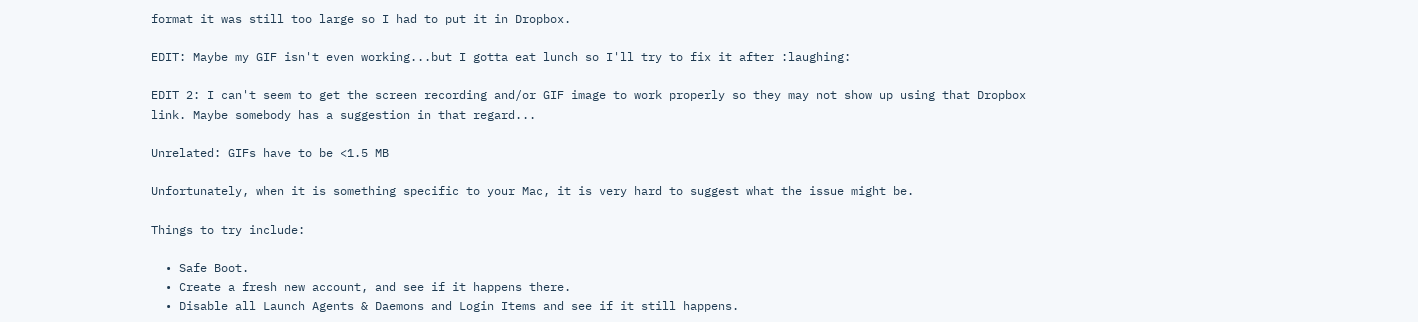format it was still too large so I had to put it in Dropbox.

EDIT: Maybe my GIF isn't even working...but I gotta eat lunch so I'll try to fix it after :laughing:

EDIT 2: I can't seem to get the screen recording and/or GIF image to work properly so they may not show up using that Dropbox link. Maybe somebody has a suggestion in that regard...

Unrelated: GIFs have to be <1.5 MB

Unfortunately, when it is something specific to your Mac, it is very hard to suggest what the issue might be.

Things to try include:

  • Safe Boot.
  • Create a fresh new account, and see if it happens there.
  • Disable all Launch Agents & Daemons and Login Items and see if it still happens.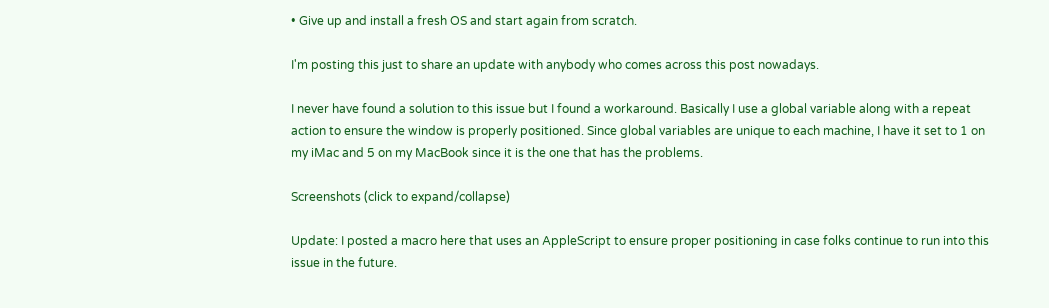• Give up and install a fresh OS and start again from scratch.

I'm posting this just to share an update with anybody who comes across this post nowadays.

I never have found a solution to this issue but I found a workaround. Basically I use a global variable along with a repeat action to ensure the window is properly positioned. Since global variables are unique to each machine, I have it set to 1 on my iMac and 5 on my MacBook since it is the one that has the problems.

Screenshots (click to expand/collapse)

Update: I posted a macro here that uses an AppleScript to ensure proper positioning in case folks continue to run into this issue in the future.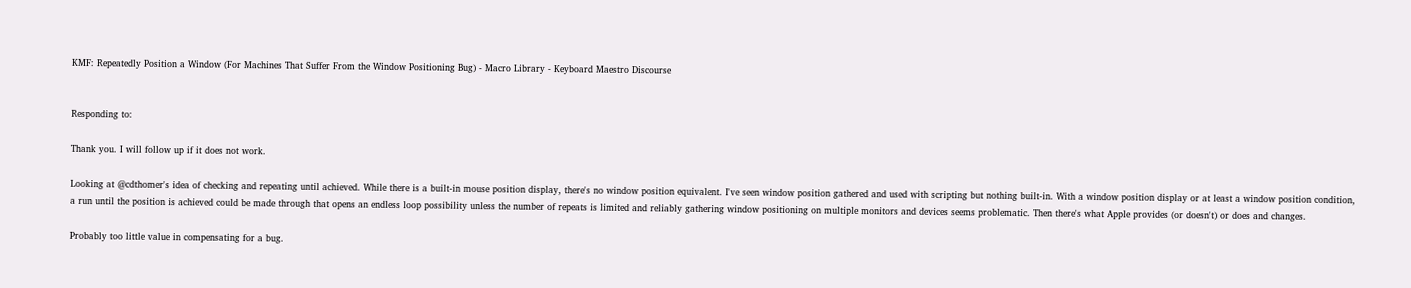KMF: Repeatedly Position a Window (For Machines That Suffer From the Window Positioning Bug) - Macro Library - Keyboard Maestro Discourse


Responding to:

Thank you. I will follow up if it does not work.

Looking at @cdthomer's idea of checking and repeating until achieved. While there is a built-in mouse position display, there's no window position equivalent. I've seen window position gathered and used with scripting but nothing built-in. With a window position display or at least a window position condition, a run until the position is achieved could be made through that opens an endless loop possibility unless the number of repeats is limited and reliably gathering window positioning on multiple monitors and devices seems problematic. Then there's what Apple provides (or doesn't) or does and changes.

Probably too little value in compensating for a bug.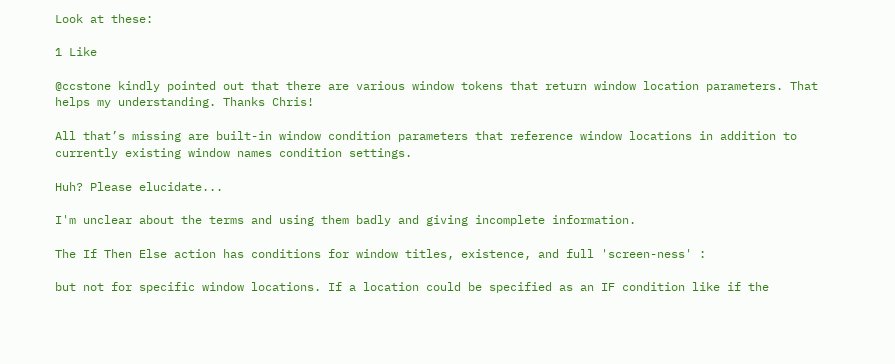Look at these:

1 Like

@ccstone kindly pointed out that there are various window tokens that return window location parameters. That helps my understanding. Thanks Chris!

All that’s missing are built-in window condition parameters that reference window locations in addition to currently existing window names condition settings.

Huh? Please elucidate...

I'm unclear about the terms and using them badly and giving incomplete information.

The If Then Else action has conditions for window titles, existence, and full 'screen-ness' :

but not for specific window locations. If a location could be specified as an IF condition like if the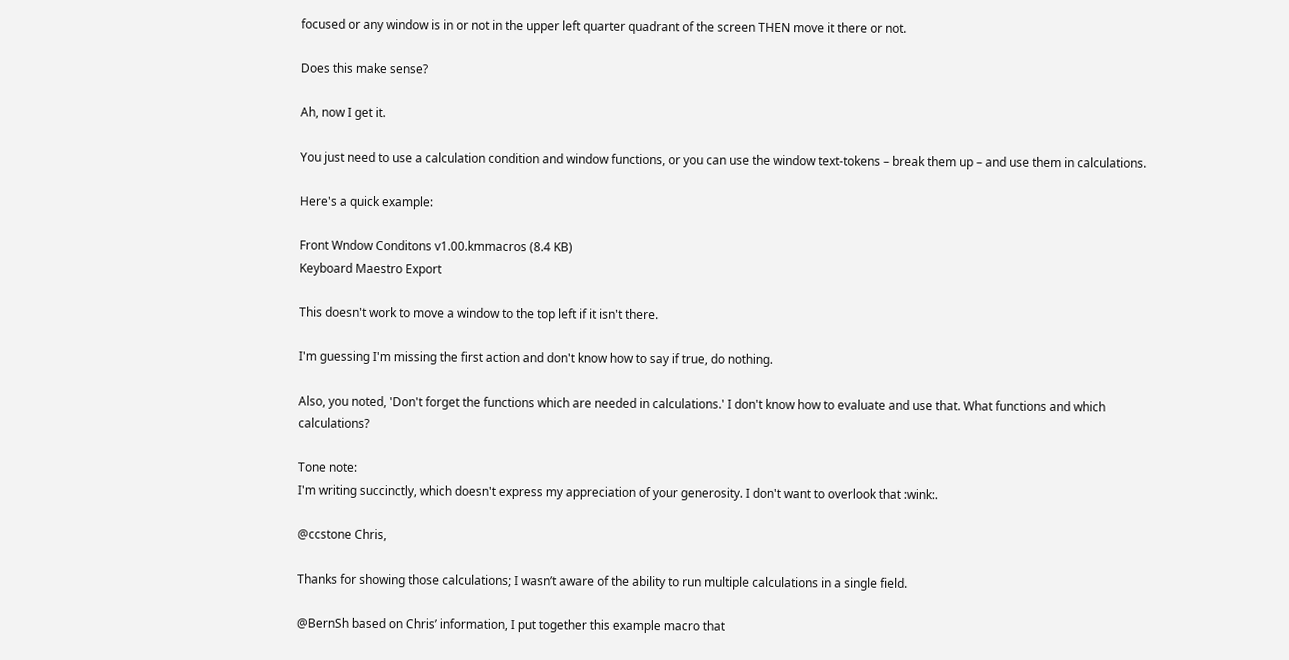focused or any window is in or not in the upper left quarter quadrant of the screen THEN move it there or not.

Does this make sense?

Ah, now I get it.

You just need to use a calculation condition and window functions, or you can use the window text-tokens – break them up – and use them in calculations.

Here's a quick example:

Front Wndow Conditons v1.00.kmmacros (8.4 KB)
Keyboard Maestro Export

This doesn't work to move a window to the top left if it isn't there.

I'm guessing I'm missing the first action and don't know how to say if true, do nothing.

Also, you noted, 'Don't forget the functions which are needed in calculations.' I don't know how to evaluate and use that. What functions and which calculations?

Tone note:
I'm writing succinctly, which doesn't express my appreciation of your generosity. I don't want to overlook that :wink:.

@ccstone Chris,

Thanks for showing those calculations; I wasn’t aware of the ability to run multiple calculations in a single field.

@BernSh based on Chris’ information, I put together this example macro that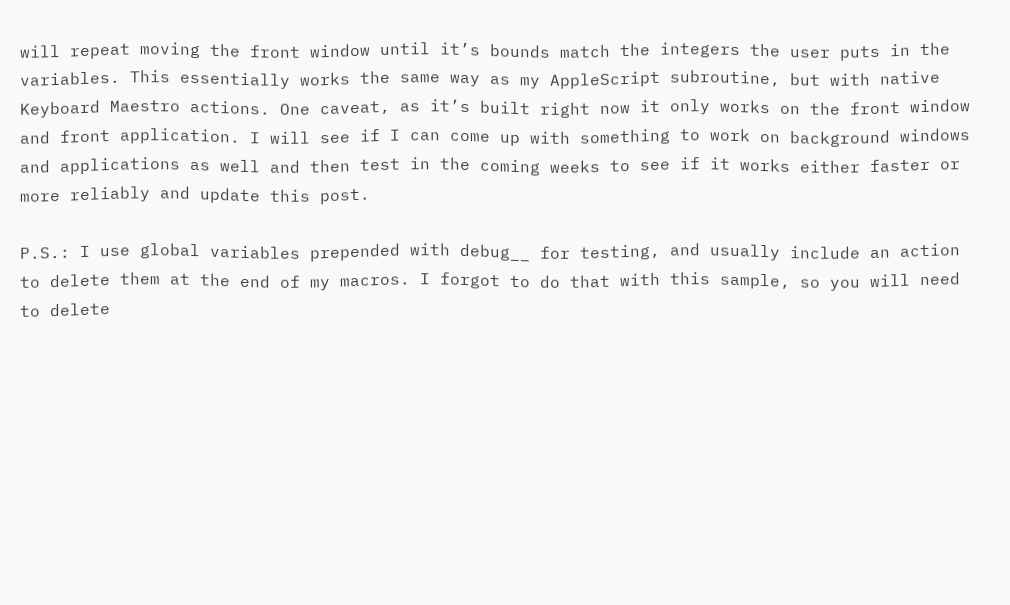will repeat moving the front window until it’s bounds match the integers the user puts in the variables. This essentially works the same way as my AppleScript subroutine, but with native Keyboard Maestro actions. One caveat, as it’s built right now it only works on the front window and front application. I will see if I can come up with something to work on background windows and applications as well and then test in the coming weeks to see if it works either faster or more reliably and update this post.

P.S.: I use global variables prepended with debug__ for testing, and usually include an action to delete them at the end of my macros. I forgot to do that with this sample, so you will need to delete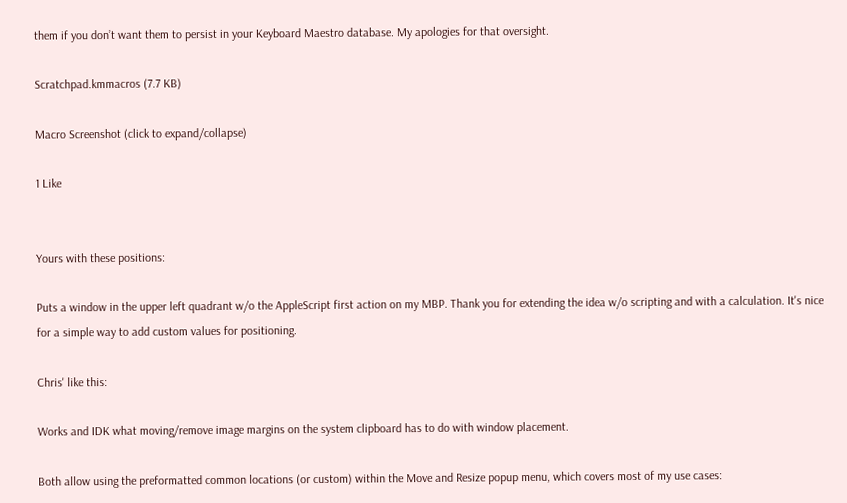them if you don’t want them to persist in your Keyboard Maestro database. My apologies for that oversight.

Scratchpad.kmmacros (7.7 KB)

Macro Screenshot (click to expand/collapse)

1 Like


Yours with these positions:

Puts a window in the upper left quadrant w/o the AppleScript first action on my MBP. Thank you for extending the idea w/o scripting and with a calculation. It's nice for a simple way to add custom values for positioning.

Chris' like this:

Works and IDK what moving/remove image margins on the system clipboard has to do with window placement.

Both allow using the preformatted common locations (or custom) within the Move and Resize popup menu, which covers most of my use cases: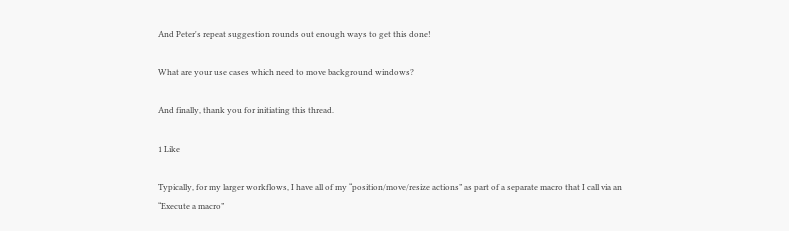And Peter's repeat suggestion rounds out enough ways to get this done!

What are your use cases which need to move background windows?

And finally, thank you for initiating this thread.

1 Like

Typically, for my larger workflows, I have all of my “position/move/resize actions” as part of a separate macro that I call via an “Execute a macro”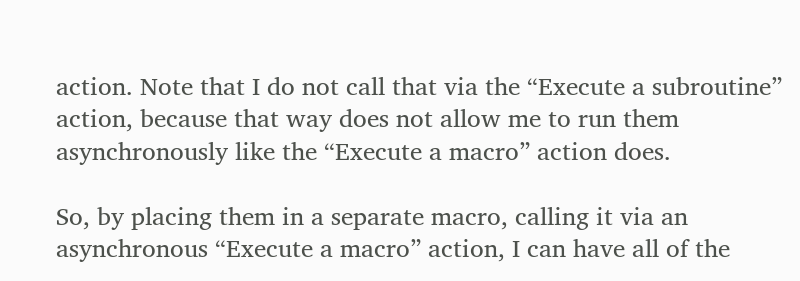action. Note that I do not call that via the “Execute a subroutine” action, because that way does not allow me to run them asynchronously like the “Execute a macro” action does.

So, by placing them in a separate macro, calling it via an asynchronous “Execute a macro” action, I can have all of the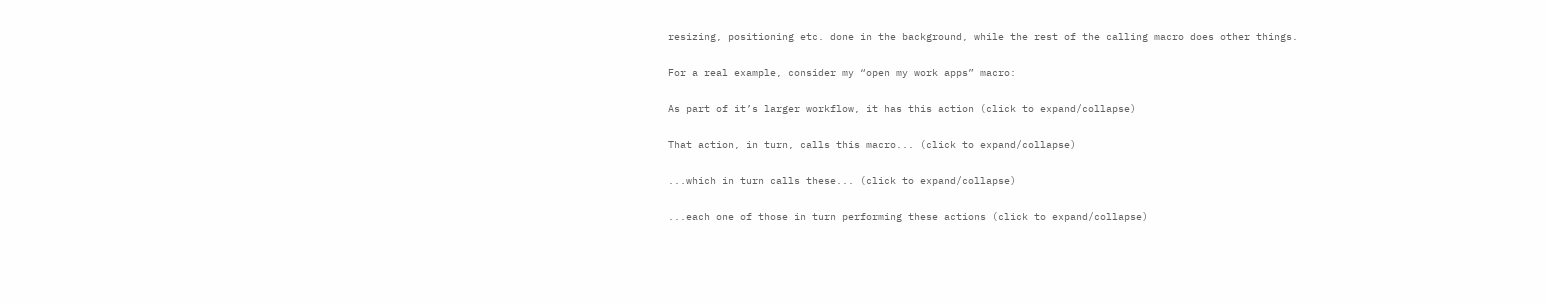resizing, positioning etc. done in the background, while the rest of the calling macro does other things.

For a real example, consider my “open my work apps” macro:

As part of it’s larger workflow, it has this action (click to expand/collapse)

That action, in turn, calls this macro... (click to expand/collapse)

...which in turn calls these... (click to expand/collapse)

...each one of those in turn performing these actions (click to expand/collapse)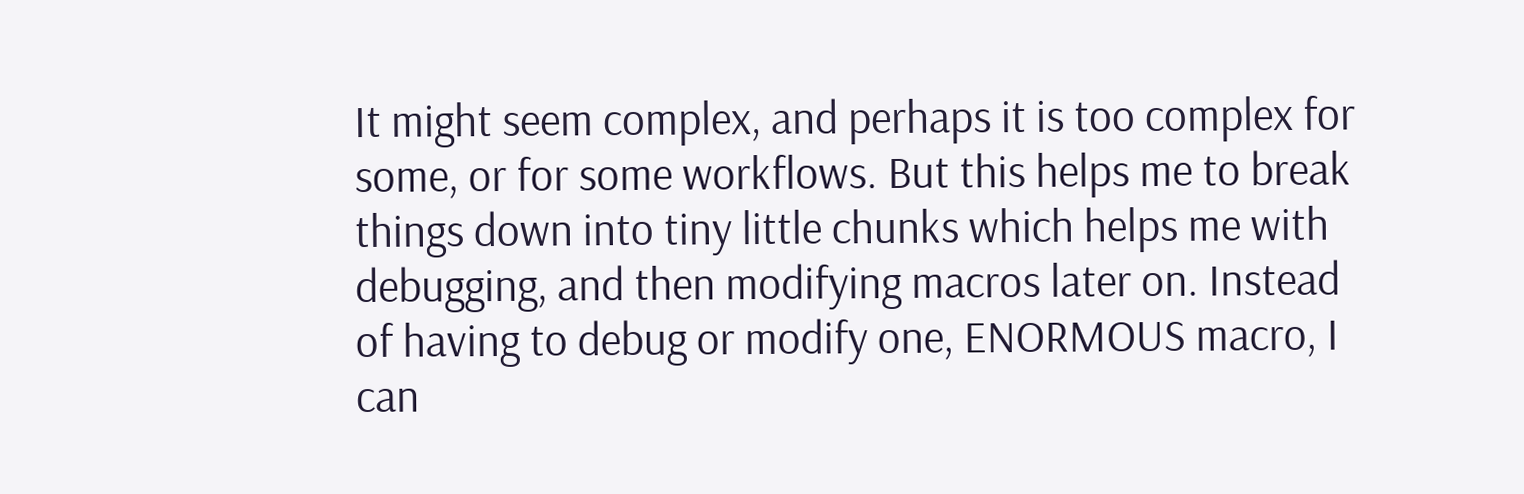It might seem complex, and perhaps it is too complex for some, or for some workflows. But this helps me to break things down into tiny little chunks which helps me with debugging, and then modifying macros later on. Instead of having to debug or modify one, ENORMOUS macro, I can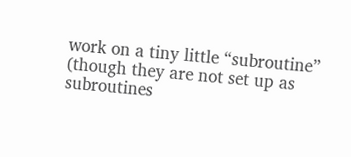work on a tiny little “subroutine” (though they are not set up as subroutines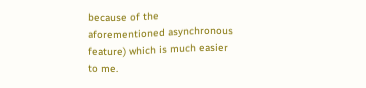because of the aforementioned asynchronous feature) which is much easier to me.